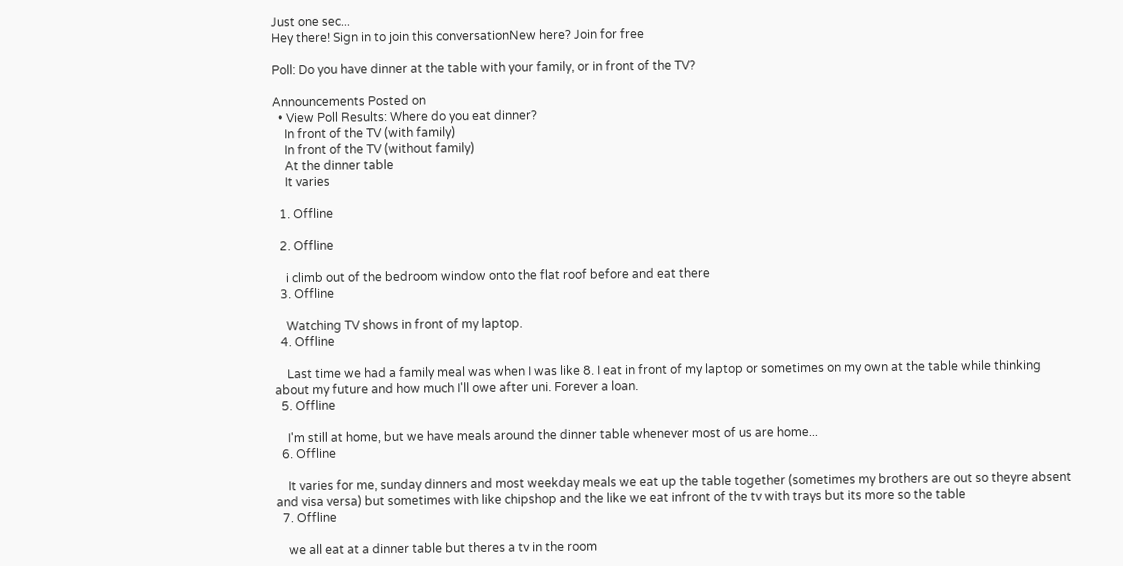Just one sec...
Hey there! Sign in to join this conversationNew here? Join for free

Poll: Do you have dinner at the table with your family, or in front of the TV?

Announcements Posted on
  • View Poll Results: Where do you eat dinner?
    In front of the TV (with family)
    In front of the TV (without family)
    At the dinner table
    It varies

  1. Offline

  2. Offline

    i climb out of the bedroom window onto the flat roof before and eat there
  3. Offline

    Watching TV shows in front of my laptop.
  4. Offline

    Last time we had a family meal was when I was like 8. I eat in front of my laptop or sometimes on my own at the table while thinking about my future and how much I'll owe after uni. Forever a loan.
  5. Offline

    I'm still at home, but we have meals around the dinner table whenever most of us are home...
  6. Offline

    It varies for me, sunday dinners and most weekday meals we eat up the table together (sometimes my brothers are out so theyre absent and visa versa) but sometimes with like chipshop and the like we eat infront of the tv with trays but its more so the table
  7. Offline

    we all eat at a dinner table but theres a tv in the room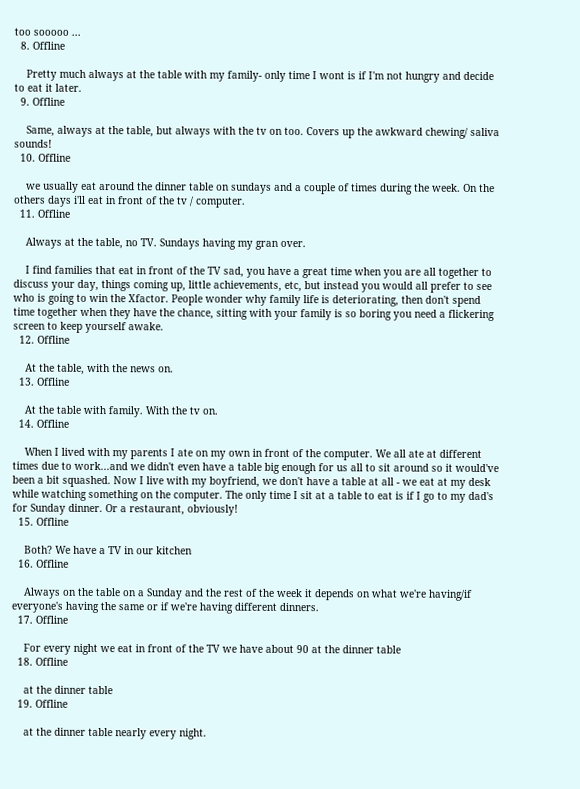too sooooo ...
  8. Offline

    Pretty much always at the table with my family- only time I wont is if I'm not hungry and decide to eat it later.
  9. Offline

    Same, always at the table, but always with the tv on too. Covers up the awkward chewing/ saliva sounds!
  10. Offline

    we usually eat around the dinner table on sundays and a couple of times during the week. On the others days i'll eat in front of the tv / computer.
  11. Offline

    Always at the table, no TV. Sundays having my gran over.

    I find families that eat in front of the TV sad, you have a great time when you are all together to discuss your day, things coming up, little achievements, etc, but instead you would all prefer to see who is going to win the Xfactor. People wonder why family life is deteriorating, then don't spend time together when they have the chance, sitting with your family is so boring you need a flickering screen to keep yourself awake.
  12. Offline

    At the table, with the news on.
  13. Offline

    At the table with family. With the tv on.
  14. Offline

    When I lived with my parents I ate on my own in front of the computer. We all ate at different times due to work...and we didn't even have a table big enough for us all to sit around so it would've been a bit squashed. Now I live with my boyfriend, we don't have a table at all - we eat at my desk while watching something on the computer. The only time I sit at a table to eat is if I go to my dad's for Sunday dinner. Or a restaurant, obviously!
  15. Offline

    Both? We have a TV in our kitchen
  16. Offline

    Always on the table on a Sunday and the rest of the week it depends on what we're having/if everyone's having the same or if we're having different dinners.
  17. Offline

    For every night we eat in front of the TV we have about 90 at the dinner table
  18. Offline

    at the dinner table
  19. Offline

    at the dinner table nearly every night.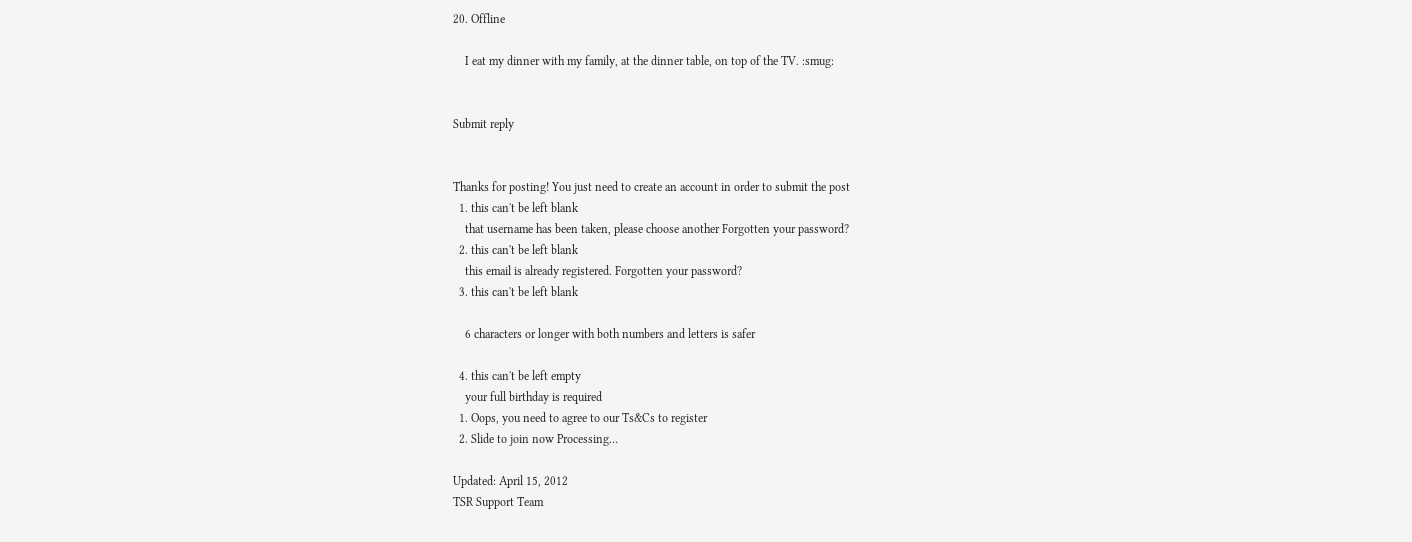20. Offline

    I eat my dinner with my family, at the dinner table, on top of the TV. :smug:


Submit reply


Thanks for posting! You just need to create an account in order to submit the post
  1. this can't be left blank
    that username has been taken, please choose another Forgotten your password?
  2. this can't be left blank
    this email is already registered. Forgotten your password?
  3. this can't be left blank

    6 characters or longer with both numbers and letters is safer

  4. this can't be left empty
    your full birthday is required
  1. Oops, you need to agree to our Ts&Cs to register
  2. Slide to join now Processing…

Updated: April 15, 2012
TSR Support Team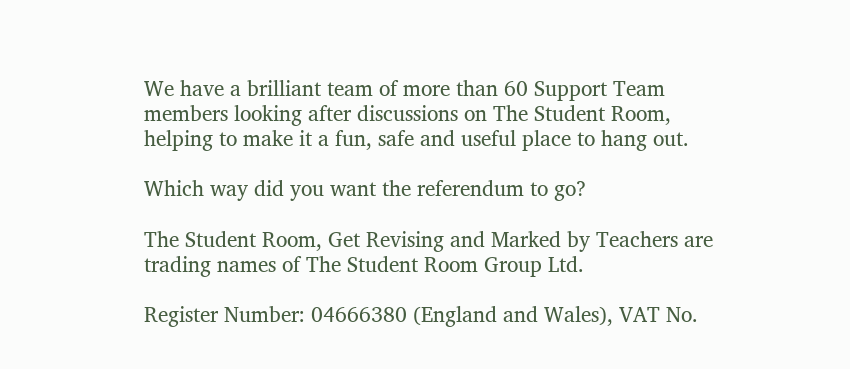We have a brilliant team of more than 60 Support Team members looking after discussions on The Student Room, helping to make it a fun, safe and useful place to hang out.

Which way did you want the referendum to go?

The Student Room, Get Revising and Marked by Teachers are trading names of The Student Room Group Ltd.

Register Number: 04666380 (England and Wales), VAT No.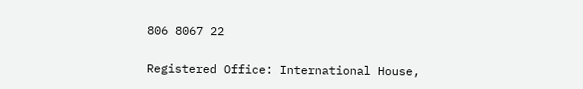806 8067 22

Registered Office: International House,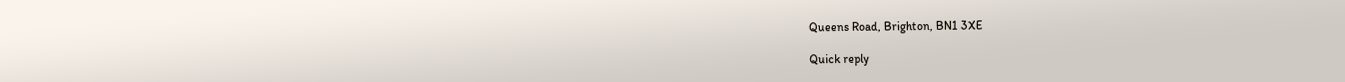Queens Road, Brighton, BN1 3XE

Quick reply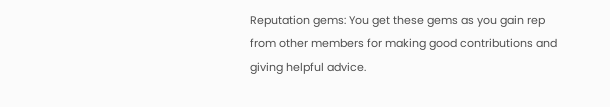Reputation gems: You get these gems as you gain rep from other members for making good contributions and giving helpful advice.